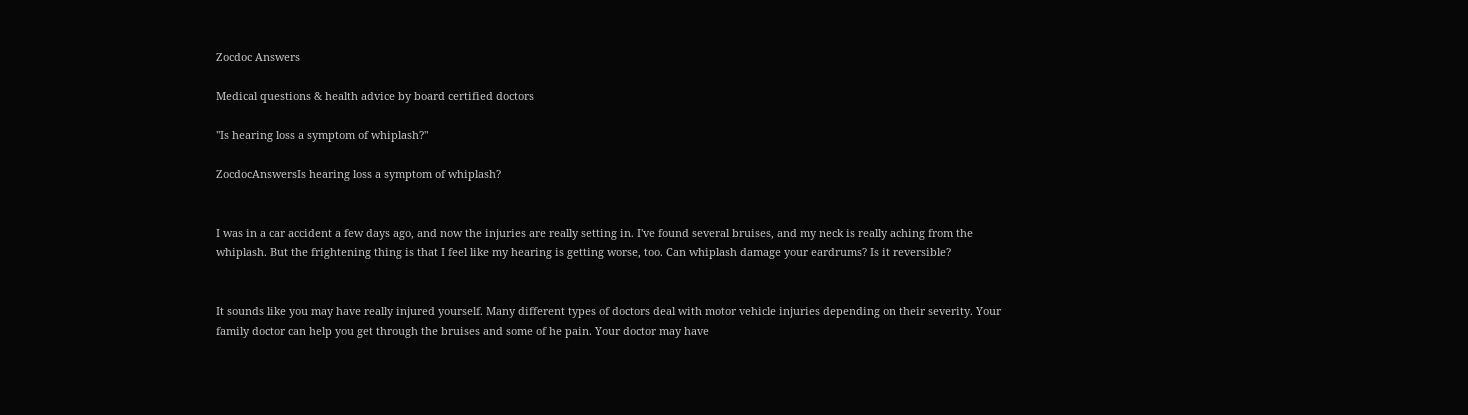Zocdoc Answers

Medical questions & health advice by board certified doctors

"Is hearing loss a symptom of whiplash?"

ZocdocAnswersIs hearing loss a symptom of whiplash?


I was in a car accident a few days ago, and now the injuries are really setting in. I've found several bruises, and my neck is really aching from the whiplash. But the frightening thing is that I feel like my hearing is getting worse, too. Can whiplash damage your eardrums? Is it reversible?


It sounds like you may have really injured yourself. Many different types of doctors deal with motor vehicle injuries depending on their severity. Your family doctor can help you get through the bruises and some of he pain. Your doctor may have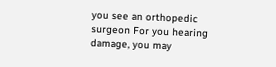you see an orthopedic surgeon For you hearing damage, you may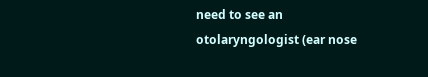need to see an otolaryngologist (ear nose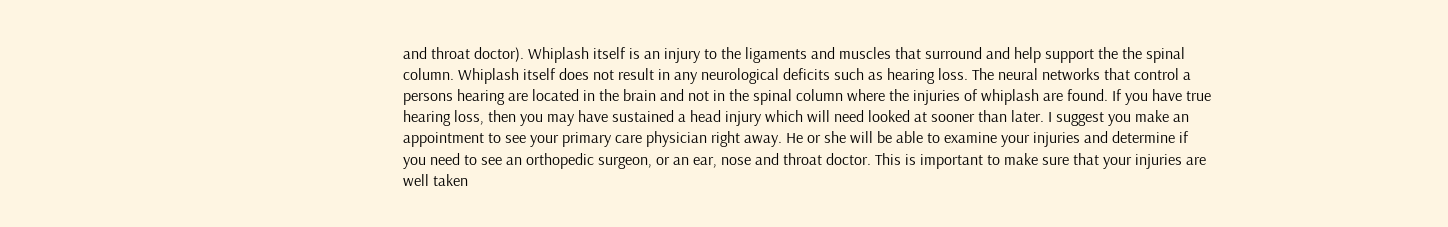and throat doctor). Whiplash itself is an injury to the ligaments and muscles that surround and help support the the spinal column. Whiplash itself does not result in any neurological deficits such as hearing loss. The neural networks that control a persons hearing are located in the brain and not in the spinal column where the injuries of whiplash are found. If you have true hearing loss, then you may have sustained a head injury which will need looked at sooner than later. I suggest you make an appointment to see your primary care physician right away. He or she will be able to examine your injuries and determine if you need to see an orthopedic surgeon, or an ear, nose and throat doctor. This is important to make sure that your injuries are well taken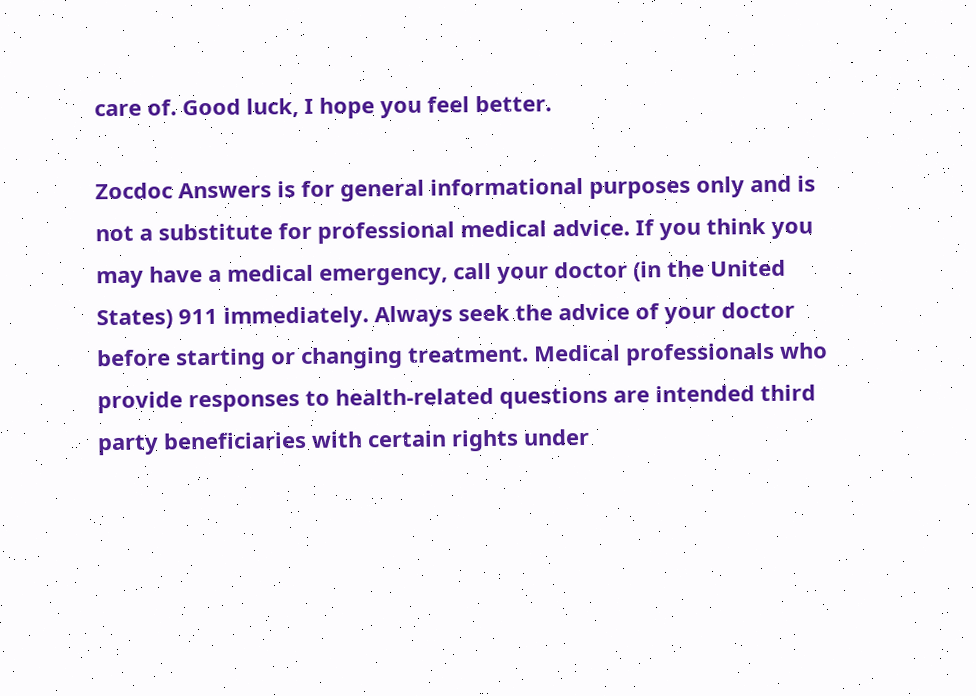care of. Good luck, I hope you feel better.

Zocdoc Answers is for general informational purposes only and is not a substitute for professional medical advice. If you think you may have a medical emergency, call your doctor (in the United States) 911 immediately. Always seek the advice of your doctor before starting or changing treatment. Medical professionals who provide responses to health-related questions are intended third party beneficiaries with certain rights under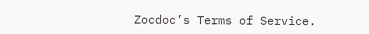Zocdoc’s Terms of Service.